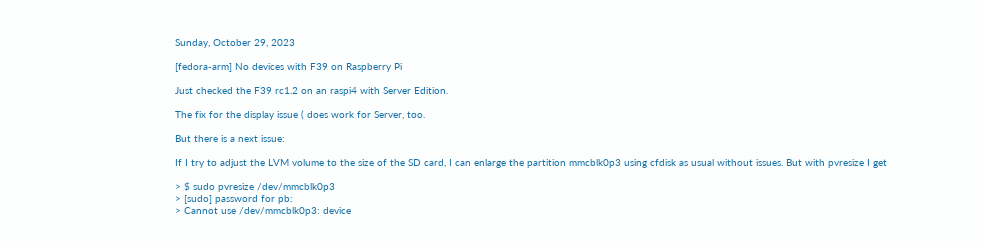Sunday, October 29, 2023

[fedora-arm] No devices with F39 on Raspberry Pi

Just checked the F39 rc1.2 on an raspi4 with Server Edition.

The fix for the display issue ( does work for Server, too.

But there is a next issue:

If I try to adjust the LVM volume to the size of the SD card, I can enlarge the partition mmcblk0p3 using cfdisk as usual without issues. But with pvresize I get

> $ sudo pvresize /dev/mmcblk0p3
> [sudo] password for pb:
> Cannot use /dev/mmcblk0p3: device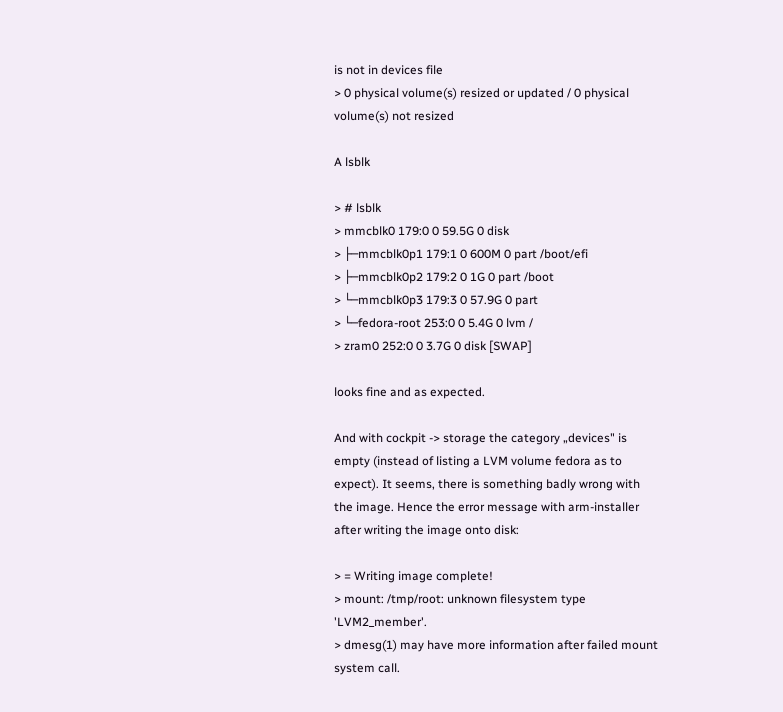is not in devices file
> 0 physical volume(s) resized or updated / 0 physical volume(s) not resized

A lsblk

> # lsblk
> mmcblk0 179:0 0 59.5G 0 disk
> ├─mmcblk0p1 179:1 0 600M 0 part /boot/efi
> ├─mmcblk0p2 179:2 0 1G 0 part /boot
> └─mmcblk0p3 179:3 0 57.9G 0 part
> └─fedora-root 253:0 0 5.4G 0 lvm /
> zram0 252:0 0 3.7G 0 disk [SWAP]

looks fine and as expected.

And with cockpit -> storage the category „devices" is empty (instead of listing a LVM volume fedora as to expect). It seems, there is something badly wrong with the image. Hence the error message with arm-installer after writing the image onto disk:

> = Writing image complete!
> mount: /tmp/root: unknown filesystem type 'LVM2_member'.
> dmesg(1) may have more information after failed mount system call.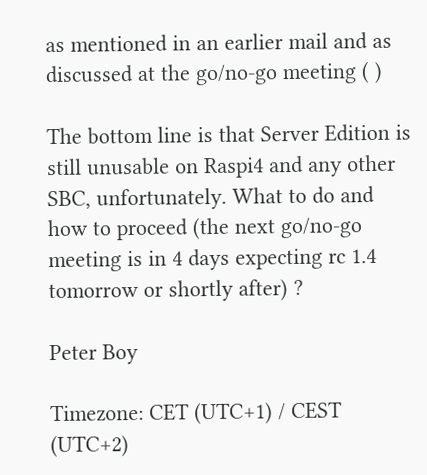as mentioned in an earlier mail and as discussed at the go/no-go meeting ( )

The bottom line is that Server Edition is still unusable on Raspi4 and any other SBC, unfortunately. What to do and how to proceed (the next go/no-go meeting is in 4 days expecting rc 1.4 tomorrow or shortly after) ?

Peter Boy

Timezone: CET (UTC+1) / CEST (UTC+2)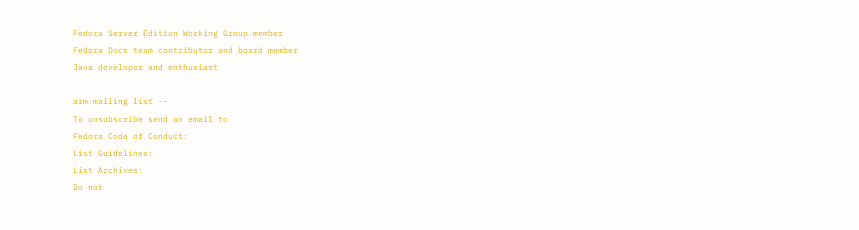Fedora Server Edition Working Group member
Fedora Docs team contributor and board member
Java developer and enthusiast

arm mailing list --
To unsubscribe send an email to
Fedora Code of Conduct:
List Guidelines:
List Archives:
Do not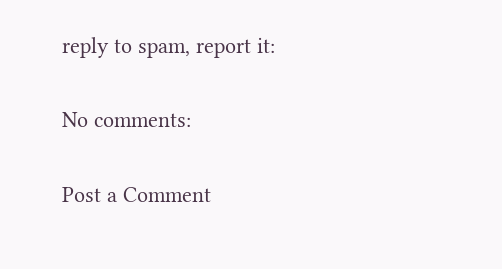reply to spam, report it:

No comments:

Post a Comment